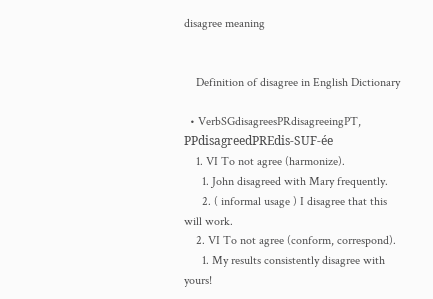disagree meaning


    Definition of disagree in English Dictionary

  • VerbSGdisagreesPRdisagreeingPT, PPdisagreedPREdis-SUF-ée
    1. VI To not agree (harmonize).
      1. John disagreed with Mary frequently.
      2. ( informal usage ) I disagree that this will work.
    2. VI To not agree (conform, correspond).
      1. My results consistently disagree with yours!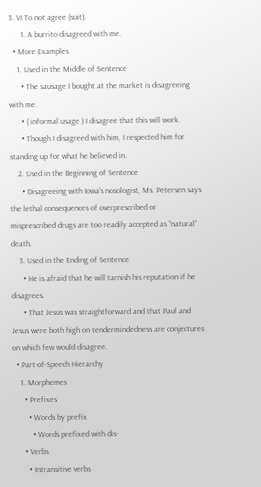3. VI To not agree (suit).
      1. A burrito disagreed with me.
  • More Examples
    1. Used in the Middle of Sentence
      • The sausage I bought at the market is disagreeing with me.
      • ( informal usage ) I disagree that this will work.
      • Though I disagreed with him, I respected him for standing up for what he believed in.
    2. Used in the Beginning of Sentence
      • Disagreeing with Iowa’s nosologist, Ms. Petersen says the lethal consequences of overprescribed or misprescribed drugs are too readily accepted as “natural” death.
    3. Used in the Ending of Sentence
      • He is afraid that he will tarnish his reputation if he disagrees.
      • That Jesus was straightforward and that Paul and Jesus were both high on tendermindedness are conjectures on which few would disagree.
  • Part-of-Speech Hierarchy
    1. Morphemes
      • Prefixes
        • Words by prefix
          • Words prefixed with dis-
      • Verbs
        • Intransitive verbs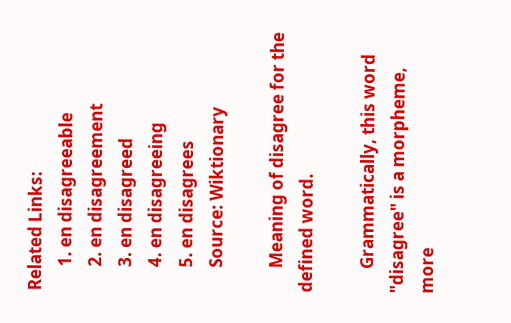Related Links:
      1. en disagreeable
      2. en disagreement
      3. en disagreed
      4. en disagreeing
      5. en disagrees
      Source: Wiktionary

      Meaning of disagree for the defined word.

      Grammatically, this word "disagree" is a morpheme, more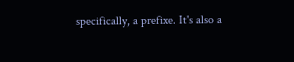specifically, a prefixe. It's also a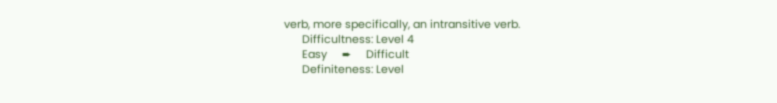verb, more specifically, an intransitive verb.
      Difficultness: Level 4
      Easy     ➨     Difficult
      Definiteness: Level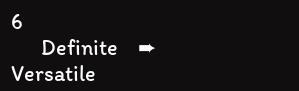6
      Definite    ➨     Versatile